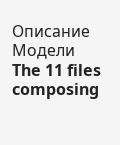Описание Модели
The 11 files composing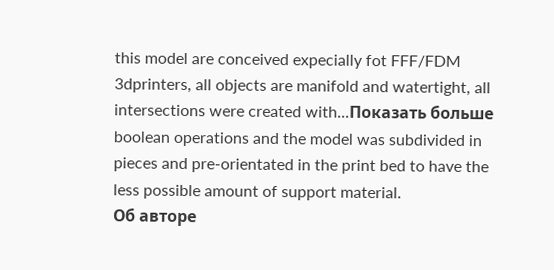this model are conceived expecially fot FFF/FDM 3dprinters, all objects are manifold and watertight, all intersections were created with...Показать больше
boolean operations and the model was subdivided in pieces and pre-orientated in the print bed to have the less possible amount of support material.
Об авторе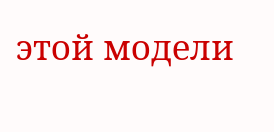этой модели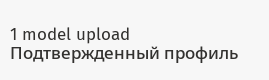1 model upload
Подтвержденный профиль